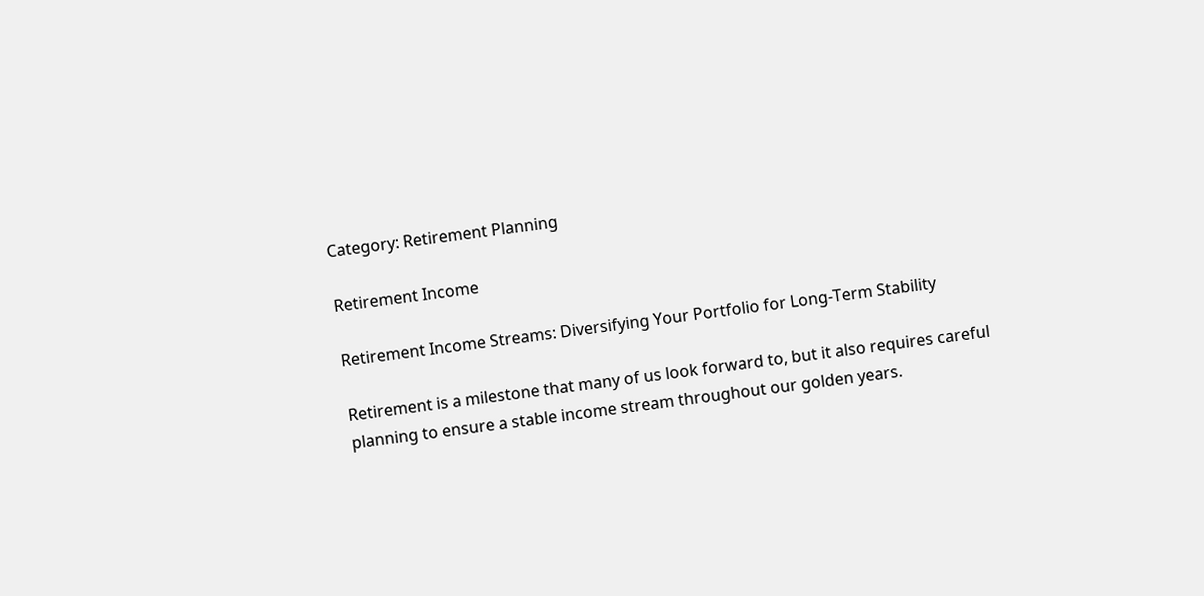Category: Retirement Planning

Retirement Income

Retirement Income Streams: Diversifying Your Portfolio for Long-Term Stability

Retirement is a milestone that many of us look forward to, but it also requires careful planning to ensure a stable income stream throughout our golden years.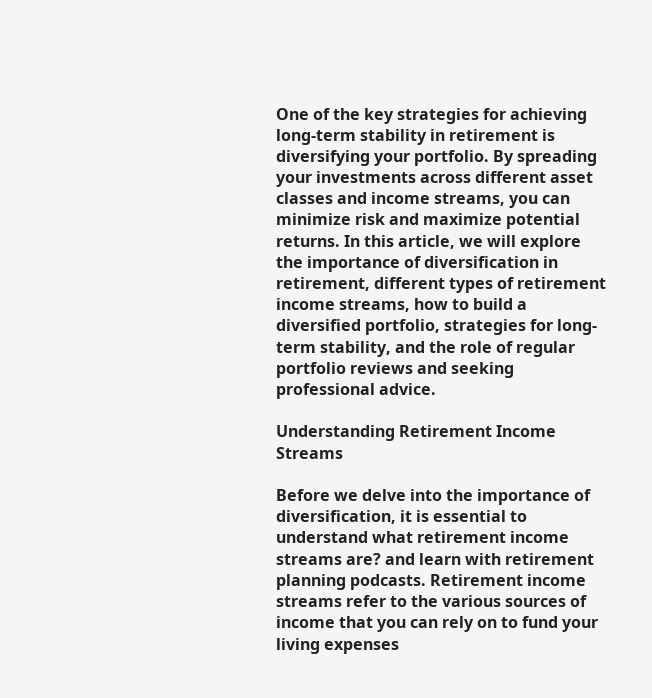One of the key strategies for achieving long-term stability in retirement is diversifying your portfolio. By spreading your investments across different asset classes and income streams, you can minimize risk and maximize potential returns. In this article, we will explore the importance of diversification in retirement, different types of retirement income streams, how to build a diversified portfolio, strategies for long-term stability, and the role of regular portfolio reviews and seeking professional advice.

Understanding Retirement Income Streams

Before we delve into the importance of diversification, it is essential to understand what retirement income streams are? and learn with retirement planning podcasts. Retirement income streams refer to the various sources of income that you can rely on to fund your living expenses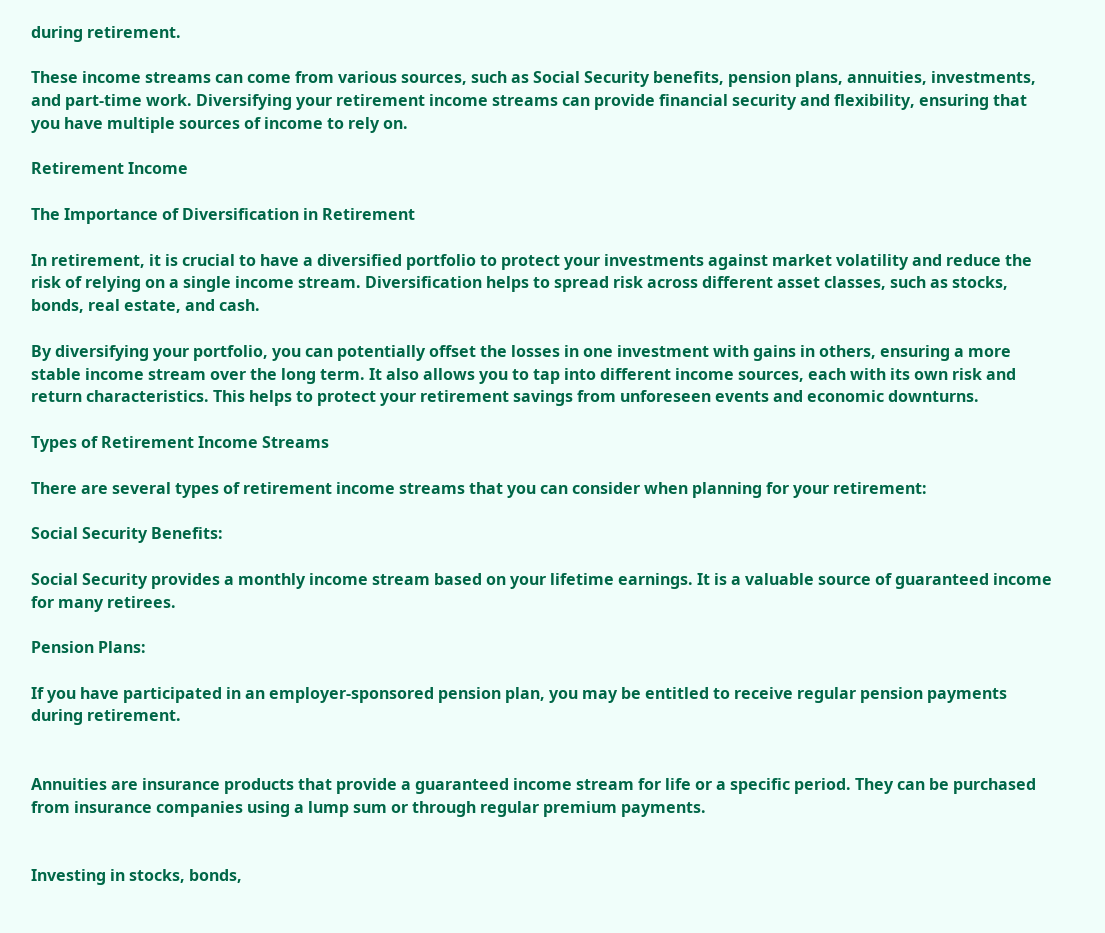during retirement.

These income streams can come from various sources, such as Social Security benefits, pension plans, annuities, investments, and part-time work. Diversifying your retirement income streams can provide financial security and flexibility, ensuring that you have multiple sources of income to rely on.

Retirement Income

The Importance of Diversification in Retirement

In retirement, it is crucial to have a diversified portfolio to protect your investments against market volatility and reduce the risk of relying on a single income stream. Diversification helps to spread risk across different asset classes, such as stocks, bonds, real estate, and cash.

By diversifying your portfolio, you can potentially offset the losses in one investment with gains in others, ensuring a more stable income stream over the long term. It also allows you to tap into different income sources, each with its own risk and return characteristics. This helps to protect your retirement savings from unforeseen events and economic downturns.

Types of Retirement Income Streams

There are several types of retirement income streams that you can consider when planning for your retirement:

Social Security Benefits:

Social Security provides a monthly income stream based on your lifetime earnings. It is a valuable source of guaranteed income for many retirees.

Pension Plans:

If you have participated in an employer-sponsored pension plan, you may be entitled to receive regular pension payments during retirement.


Annuities are insurance products that provide a guaranteed income stream for life or a specific period. They can be purchased from insurance companies using a lump sum or through regular premium payments.


Investing in stocks, bonds,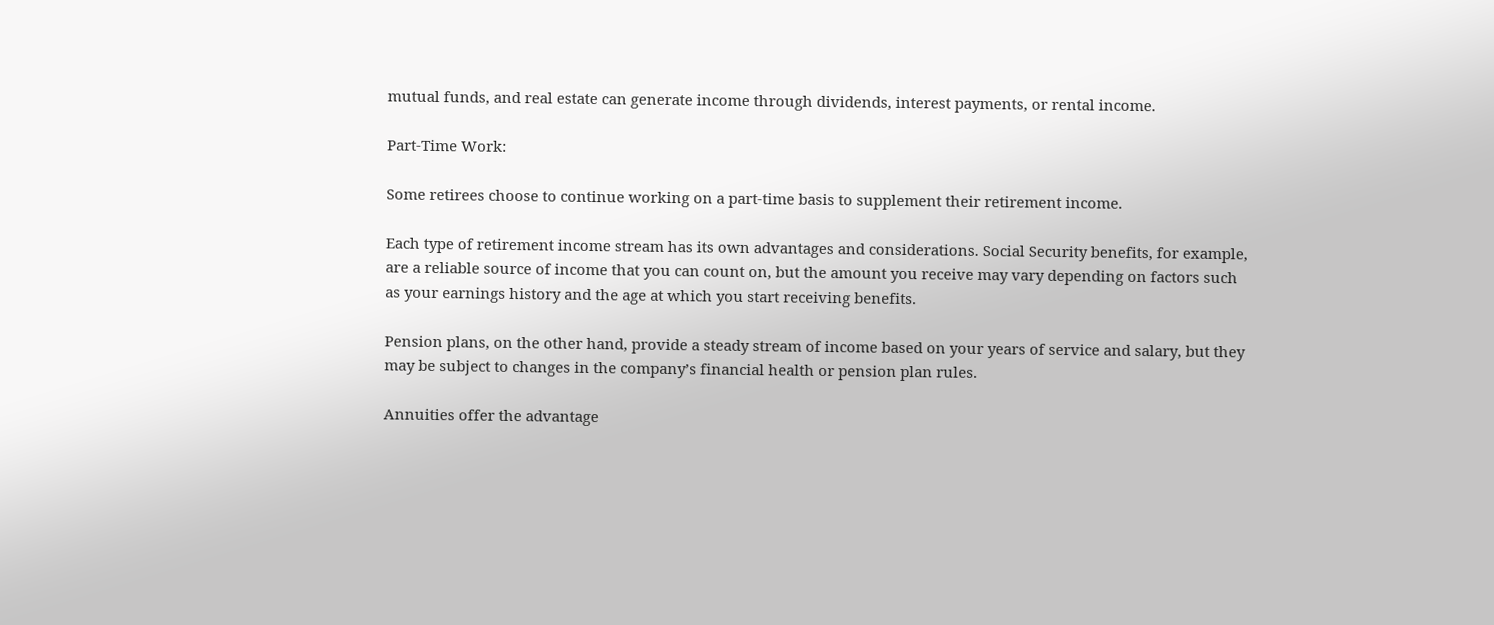mutual funds, and real estate can generate income through dividends, interest payments, or rental income.

Part-Time Work:

Some retirees choose to continue working on a part-time basis to supplement their retirement income.

Each type of retirement income stream has its own advantages and considerations. Social Security benefits, for example, are a reliable source of income that you can count on, but the amount you receive may vary depending on factors such as your earnings history and the age at which you start receiving benefits.

Pension plans, on the other hand, provide a steady stream of income based on your years of service and salary, but they may be subject to changes in the company’s financial health or pension plan rules.

Annuities offer the advantage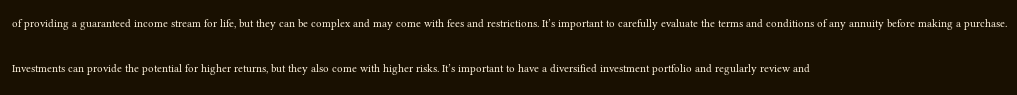of providing a guaranteed income stream for life, but they can be complex and may come with fees and restrictions. It’s important to carefully evaluate the terms and conditions of any annuity before making a purchase.

Investments can provide the potential for higher returns, but they also come with higher risks. It’s important to have a diversified investment portfolio and regularly review and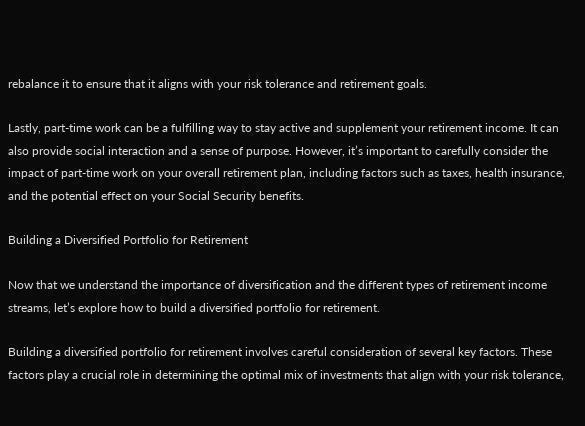rebalance it to ensure that it aligns with your risk tolerance and retirement goals.

Lastly, part-time work can be a fulfilling way to stay active and supplement your retirement income. It can also provide social interaction and a sense of purpose. However, it’s important to carefully consider the impact of part-time work on your overall retirement plan, including factors such as taxes, health insurance, and the potential effect on your Social Security benefits.

Building a Diversified Portfolio for Retirement

Now that we understand the importance of diversification and the different types of retirement income streams, let’s explore how to build a diversified portfolio for retirement.

Building a diversified portfolio for retirement involves careful consideration of several key factors. These factors play a crucial role in determining the optimal mix of investments that align with your risk tolerance,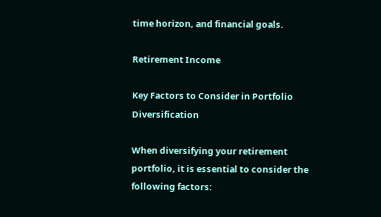time horizon, and financial goals.

Retirement Income

Key Factors to Consider in Portfolio Diversification

When diversifying your retirement portfolio, it is essential to consider the following factors: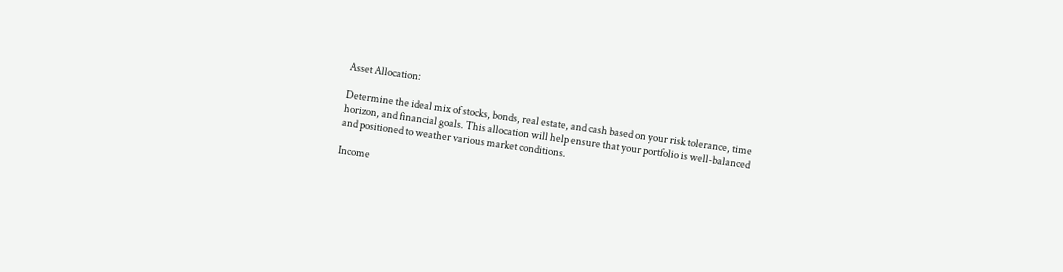Asset Allocation:

Determine the ideal mix of stocks, bonds, real estate, and cash based on your risk tolerance, time horizon, and financial goals. This allocation will help ensure that your portfolio is well-balanced and positioned to weather various market conditions.

Income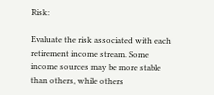Risk:

Evaluate the risk associated with each retirement income stream. Some income sources may be more stable than others, while others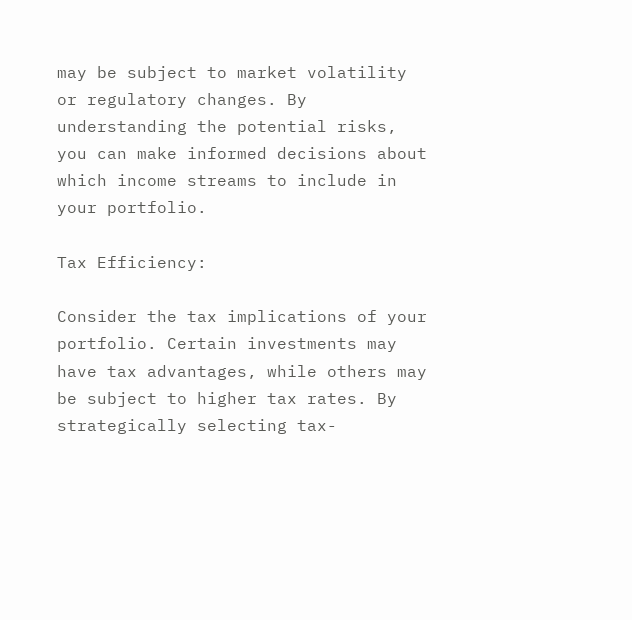may be subject to market volatility or regulatory changes. By understanding the potential risks, you can make informed decisions about which income streams to include in your portfolio.

Tax Efficiency:

Consider the tax implications of your portfolio. Certain investments may have tax advantages, while others may be subject to higher tax rates. By strategically selecting tax-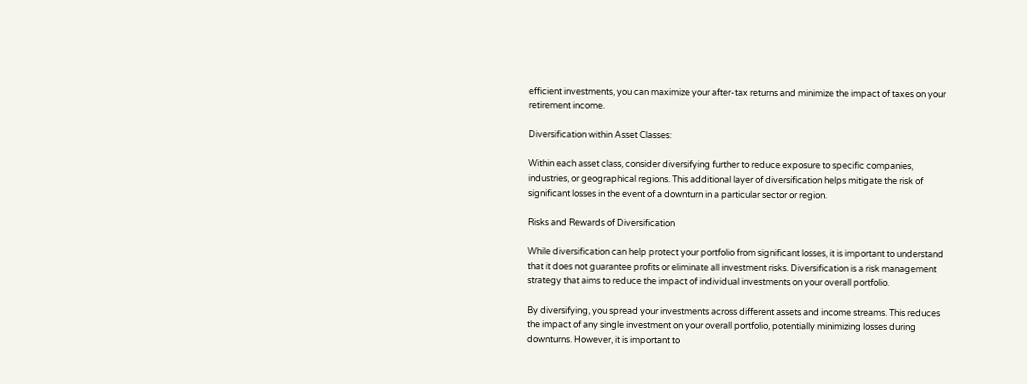efficient investments, you can maximize your after-tax returns and minimize the impact of taxes on your retirement income.

Diversification within Asset Classes:

Within each asset class, consider diversifying further to reduce exposure to specific companies, industries, or geographical regions. This additional layer of diversification helps mitigate the risk of significant losses in the event of a downturn in a particular sector or region.

Risks and Rewards of Diversification

While diversification can help protect your portfolio from significant losses, it is important to understand that it does not guarantee profits or eliminate all investment risks. Diversification is a risk management strategy that aims to reduce the impact of individual investments on your overall portfolio.

By diversifying, you spread your investments across different assets and income streams. This reduces the impact of any single investment on your overall portfolio, potentially minimizing losses during downturns. However, it is important to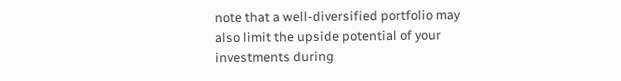note that a well-diversified portfolio may also limit the upside potential of your investments during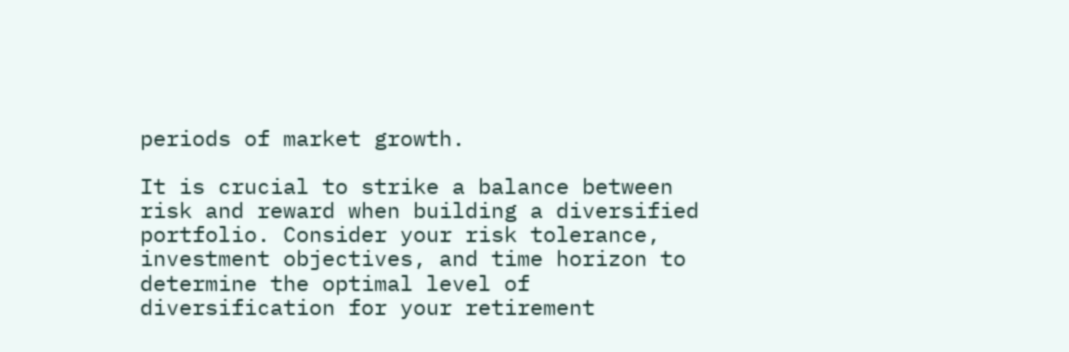periods of market growth.

It is crucial to strike a balance between risk and reward when building a diversified portfolio. Consider your risk tolerance, investment objectives, and time horizon to determine the optimal level of diversification for your retirement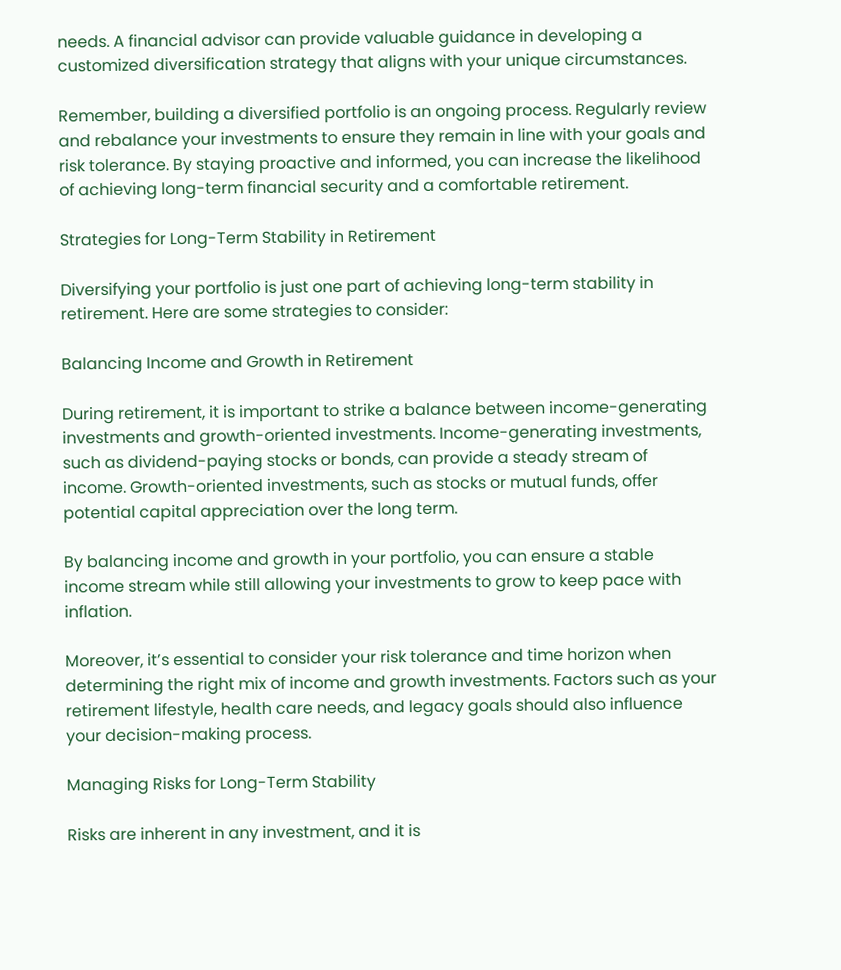needs. A financial advisor can provide valuable guidance in developing a customized diversification strategy that aligns with your unique circumstances.

Remember, building a diversified portfolio is an ongoing process. Regularly review and rebalance your investments to ensure they remain in line with your goals and risk tolerance. By staying proactive and informed, you can increase the likelihood of achieving long-term financial security and a comfortable retirement.

Strategies for Long-Term Stability in Retirement

Diversifying your portfolio is just one part of achieving long-term stability in retirement. Here are some strategies to consider:

Balancing Income and Growth in Retirement

During retirement, it is important to strike a balance between income-generating investments and growth-oriented investments. Income-generating investments, such as dividend-paying stocks or bonds, can provide a steady stream of income. Growth-oriented investments, such as stocks or mutual funds, offer potential capital appreciation over the long term.

By balancing income and growth in your portfolio, you can ensure a stable income stream while still allowing your investments to grow to keep pace with inflation.

Moreover, it’s essential to consider your risk tolerance and time horizon when determining the right mix of income and growth investments. Factors such as your retirement lifestyle, health care needs, and legacy goals should also influence your decision-making process.

Managing Risks for Long-Term Stability

Risks are inherent in any investment, and it is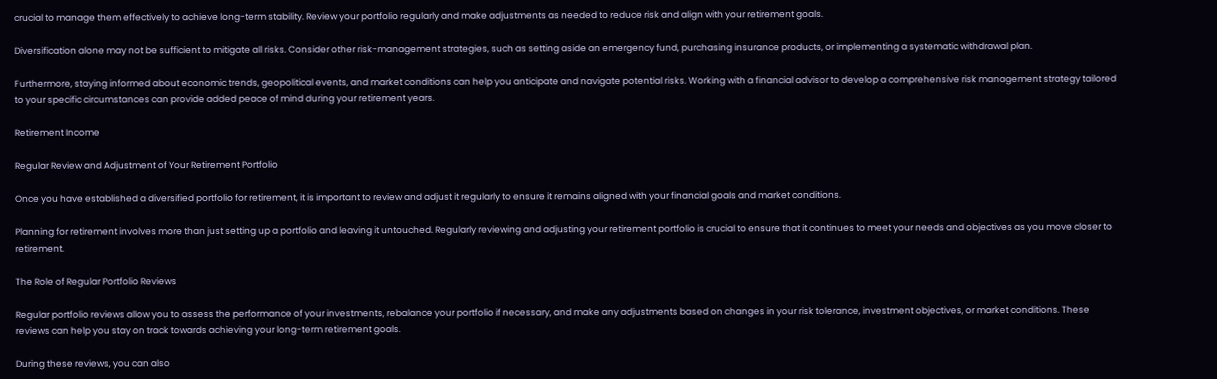crucial to manage them effectively to achieve long-term stability. Review your portfolio regularly and make adjustments as needed to reduce risk and align with your retirement goals.

Diversification alone may not be sufficient to mitigate all risks. Consider other risk-management strategies, such as setting aside an emergency fund, purchasing insurance products, or implementing a systematic withdrawal plan.

Furthermore, staying informed about economic trends, geopolitical events, and market conditions can help you anticipate and navigate potential risks. Working with a financial advisor to develop a comprehensive risk management strategy tailored to your specific circumstances can provide added peace of mind during your retirement years.

Retirement Income

Regular Review and Adjustment of Your Retirement Portfolio

Once you have established a diversified portfolio for retirement, it is important to review and adjust it regularly to ensure it remains aligned with your financial goals and market conditions.

Planning for retirement involves more than just setting up a portfolio and leaving it untouched. Regularly reviewing and adjusting your retirement portfolio is crucial to ensure that it continues to meet your needs and objectives as you move closer to retirement.

The Role of Regular Portfolio Reviews

Regular portfolio reviews allow you to assess the performance of your investments, rebalance your portfolio if necessary, and make any adjustments based on changes in your risk tolerance, investment objectives, or market conditions. These reviews can help you stay on track towards achieving your long-term retirement goals.

During these reviews, you can also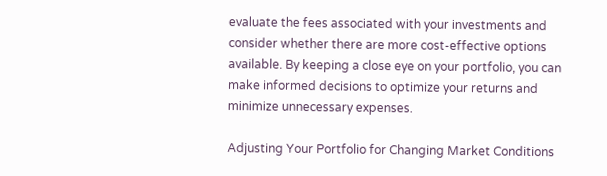evaluate the fees associated with your investments and consider whether there are more cost-effective options available. By keeping a close eye on your portfolio, you can make informed decisions to optimize your returns and minimize unnecessary expenses.

Adjusting Your Portfolio for Changing Market Conditions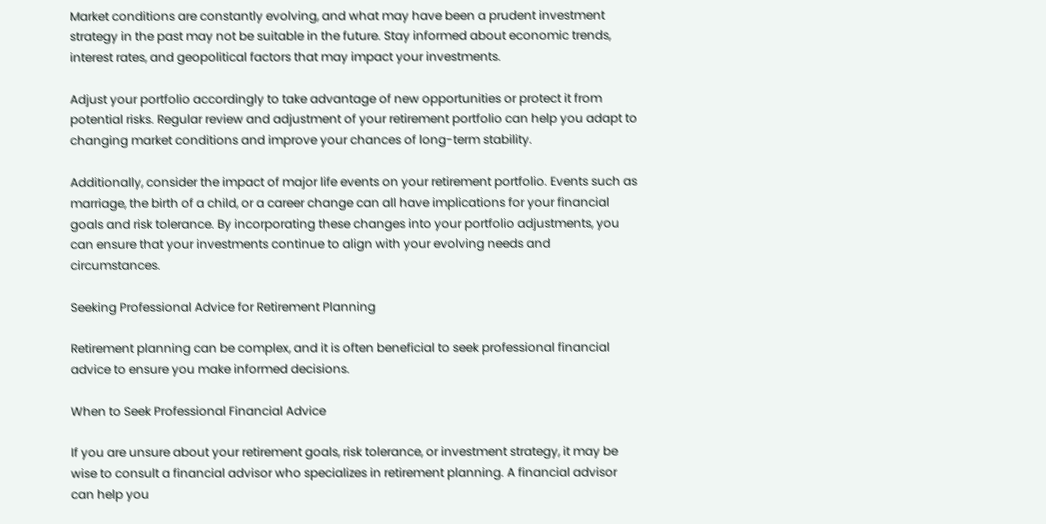Market conditions are constantly evolving, and what may have been a prudent investment strategy in the past may not be suitable in the future. Stay informed about economic trends, interest rates, and geopolitical factors that may impact your investments.

Adjust your portfolio accordingly to take advantage of new opportunities or protect it from potential risks. Regular review and adjustment of your retirement portfolio can help you adapt to changing market conditions and improve your chances of long-term stability.

Additionally, consider the impact of major life events on your retirement portfolio. Events such as marriage, the birth of a child, or a career change can all have implications for your financial goals and risk tolerance. By incorporating these changes into your portfolio adjustments, you can ensure that your investments continue to align with your evolving needs and circumstances.

Seeking Professional Advice for Retirement Planning

Retirement planning can be complex, and it is often beneficial to seek professional financial advice to ensure you make informed decisions.

When to Seek Professional Financial Advice

If you are unsure about your retirement goals, risk tolerance, or investment strategy, it may be wise to consult a financial advisor who specializes in retirement planning. A financial advisor can help you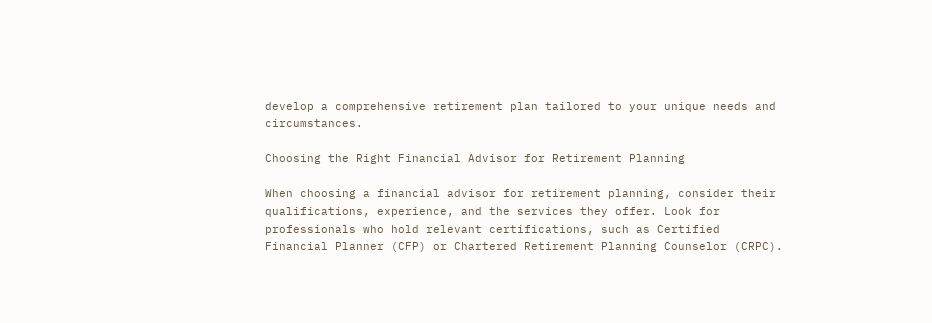develop a comprehensive retirement plan tailored to your unique needs and circumstances.

Choosing the Right Financial Advisor for Retirement Planning

When choosing a financial advisor for retirement planning, consider their qualifications, experience, and the services they offer. Look for professionals who hold relevant certifications, such as Certified Financial Planner (CFP) or Chartered Retirement Planning Counselor (CRPC).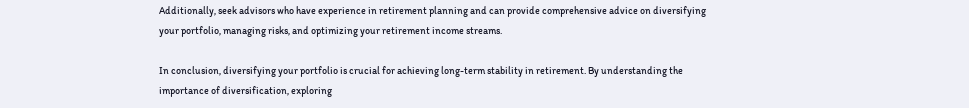Additionally, seek advisors who have experience in retirement planning and can provide comprehensive advice on diversifying your portfolio, managing risks, and optimizing your retirement income streams.

In conclusion, diversifying your portfolio is crucial for achieving long-term stability in retirement. By understanding the importance of diversification, exploring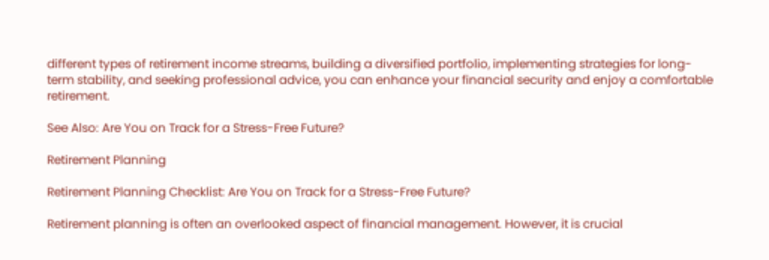different types of retirement income streams, building a diversified portfolio, implementing strategies for long-term stability, and seeking professional advice, you can enhance your financial security and enjoy a comfortable retirement.

See Also: Are You on Track for a Stress-Free Future?

Retirement Planning

Retirement Planning Checklist: Are You on Track for a Stress-Free Future?

Retirement planning is often an overlooked aspect of financial management. However, it is crucial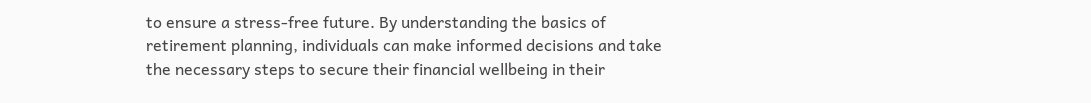to ensure a stress-free future. By understanding the basics of retirement planning, individuals can make informed decisions and take the necessary steps to secure their financial wellbeing in their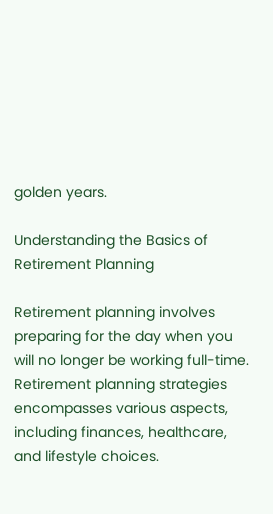golden years.

Understanding the Basics of Retirement Planning

Retirement planning involves preparing for the day when you will no longer be working full-time. Retirement planning strategies encompasses various aspects, including finances, healthcare, and lifestyle choices.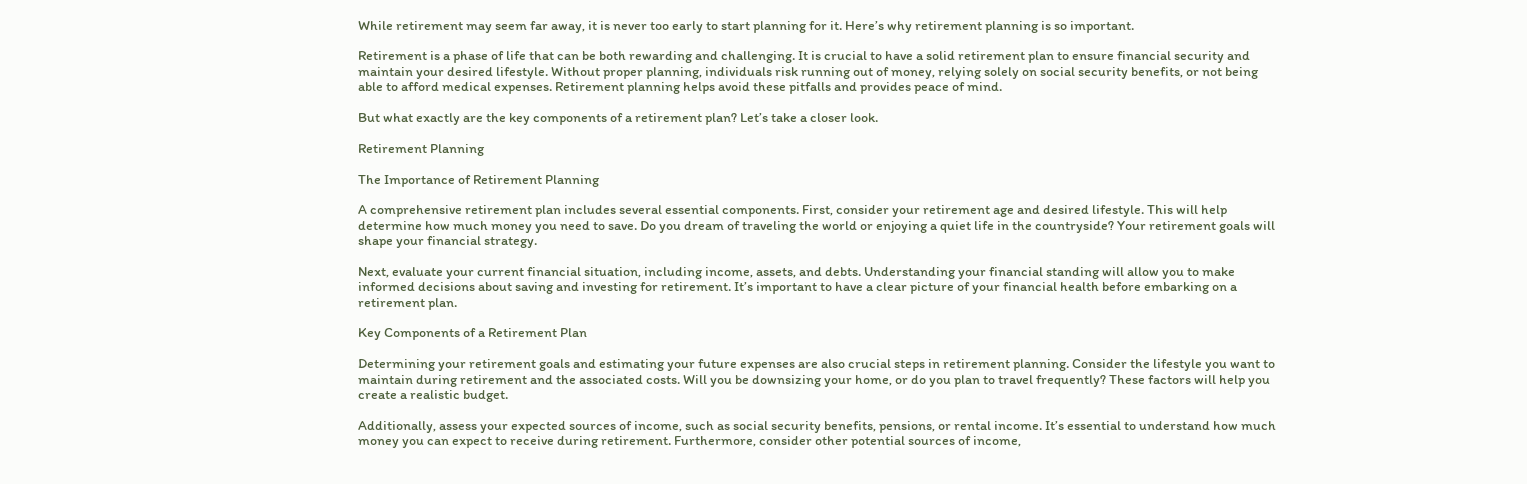While retirement may seem far away, it is never too early to start planning for it. Here’s why retirement planning is so important.

Retirement is a phase of life that can be both rewarding and challenging. It is crucial to have a solid retirement plan to ensure financial security and maintain your desired lifestyle. Without proper planning, individuals risk running out of money, relying solely on social security benefits, or not being able to afford medical expenses. Retirement planning helps avoid these pitfalls and provides peace of mind.

But what exactly are the key components of a retirement plan? Let’s take a closer look.

Retirement Planning

The Importance of Retirement Planning

A comprehensive retirement plan includes several essential components. First, consider your retirement age and desired lifestyle. This will help determine how much money you need to save. Do you dream of traveling the world or enjoying a quiet life in the countryside? Your retirement goals will shape your financial strategy.

Next, evaluate your current financial situation, including income, assets, and debts. Understanding your financial standing will allow you to make informed decisions about saving and investing for retirement. It’s important to have a clear picture of your financial health before embarking on a retirement plan.

Key Components of a Retirement Plan

Determining your retirement goals and estimating your future expenses are also crucial steps in retirement planning. Consider the lifestyle you want to maintain during retirement and the associated costs. Will you be downsizing your home, or do you plan to travel frequently? These factors will help you create a realistic budget.

Additionally, assess your expected sources of income, such as social security benefits, pensions, or rental income. It’s essential to understand how much money you can expect to receive during retirement. Furthermore, consider other potential sources of income,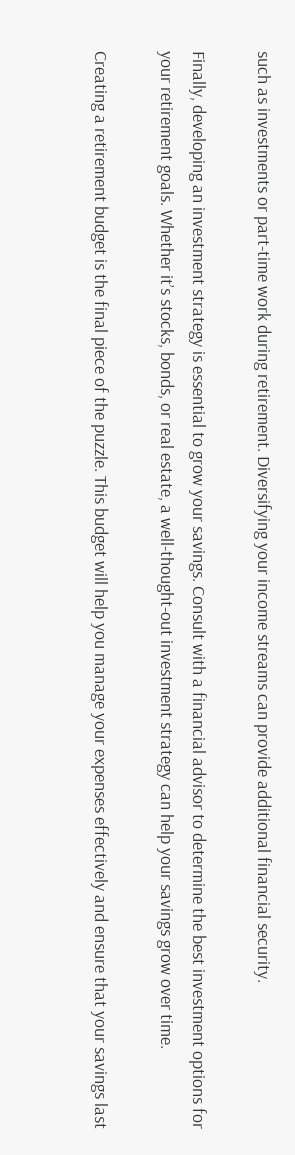such as investments or part-time work during retirement. Diversifying your income streams can provide additional financial security.

Finally, developing an investment strategy is essential to grow your savings. Consult with a financial advisor to determine the best investment options for your retirement goals. Whether it’s stocks, bonds, or real estate, a well-thought-out investment strategy can help your savings grow over time.

Creating a retirement budget is the final piece of the puzzle. This budget will help you manage your expenses effectively and ensure that your savings last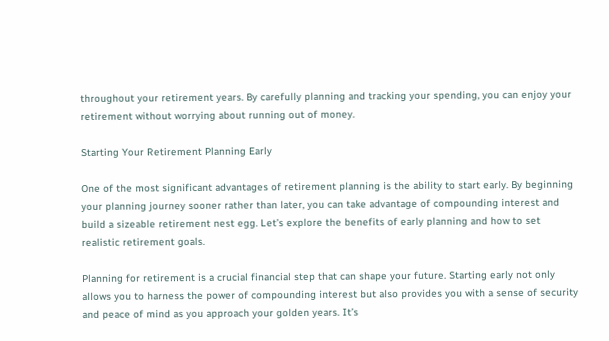throughout your retirement years. By carefully planning and tracking your spending, you can enjoy your retirement without worrying about running out of money.

Starting Your Retirement Planning Early

One of the most significant advantages of retirement planning is the ability to start early. By beginning your planning journey sooner rather than later, you can take advantage of compounding interest and build a sizeable retirement nest egg. Let’s explore the benefits of early planning and how to set realistic retirement goals.

Planning for retirement is a crucial financial step that can shape your future. Starting early not only allows you to harness the power of compounding interest but also provides you with a sense of security and peace of mind as you approach your golden years. It’s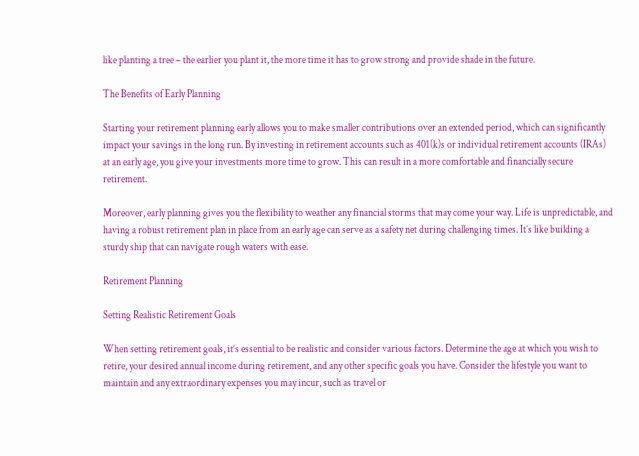like planting a tree – the earlier you plant it, the more time it has to grow strong and provide shade in the future.

The Benefits of Early Planning

Starting your retirement planning early allows you to make smaller contributions over an extended period, which can significantly impact your savings in the long run. By investing in retirement accounts such as 401(k)s or individual retirement accounts (IRAs) at an early age, you give your investments more time to grow. This can result in a more comfortable and financially secure retirement.

Moreover, early planning gives you the flexibility to weather any financial storms that may come your way. Life is unpredictable, and having a robust retirement plan in place from an early age can serve as a safety net during challenging times. It’s like building a sturdy ship that can navigate rough waters with ease.

Retirement Planning

Setting Realistic Retirement Goals

When setting retirement goals, it’s essential to be realistic and consider various factors. Determine the age at which you wish to retire, your desired annual income during retirement, and any other specific goals you have. Consider the lifestyle you want to maintain and any extraordinary expenses you may incur, such as travel or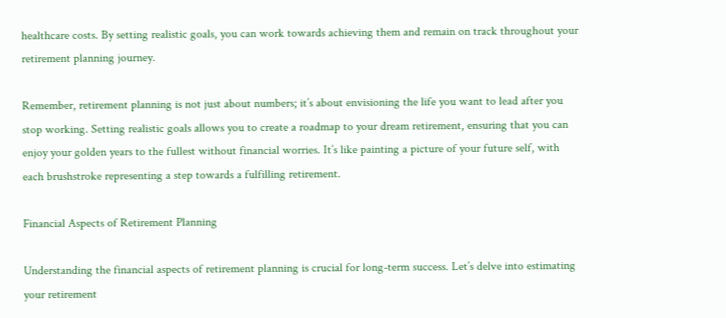healthcare costs. By setting realistic goals, you can work towards achieving them and remain on track throughout your retirement planning journey.

Remember, retirement planning is not just about numbers; it’s about envisioning the life you want to lead after you stop working. Setting realistic goals allows you to create a roadmap to your dream retirement, ensuring that you can enjoy your golden years to the fullest without financial worries. It’s like painting a picture of your future self, with each brushstroke representing a step towards a fulfilling retirement.

Financial Aspects of Retirement Planning

Understanding the financial aspects of retirement planning is crucial for long-term success. Let’s delve into estimating your retirement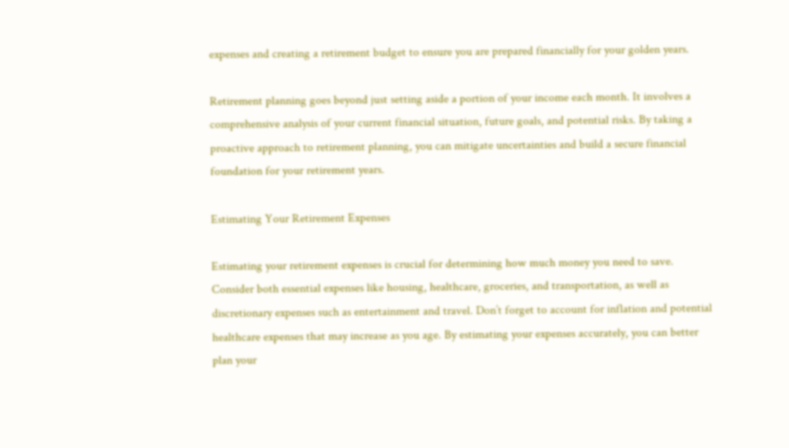expenses and creating a retirement budget to ensure you are prepared financially for your golden years.

Retirement planning goes beyond just setting aside a portion of your income each month. It involves a comprehensive analysis of your current financial situation, future goals, and potential risks. By taking a proactive approach to retirement planning, you can mitigate uncertainties and build a secure financial foundation for your retirement years.

Estimating Your Retirement Expenses

Estimating your retirement expenses is crucial for determining how much money you need to save. Consider both essential expenses like housing, healthcare, groceries, and transportation, as well as discretionary expenses such as entertainment and travel. Don’t forget to account for inflation and potential healthcare expenses that may increase as you age. By estimating your expenses accurately, you can better plan your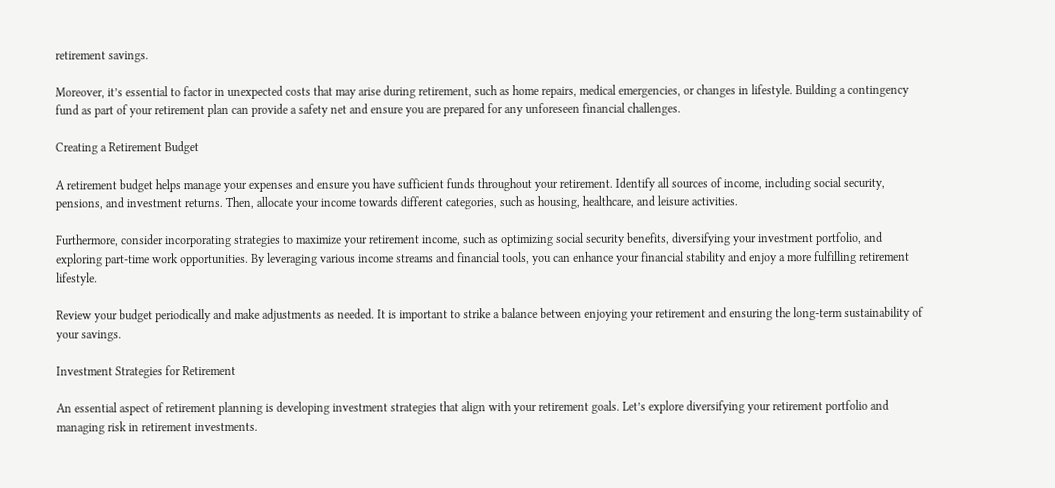retirement savings.

Moreover, it’s essential to factor in unexpected costs that may arise during retirement, such as home repairs, medical emergencies, or changes in lifestyle. Building a contingency fund as part of your retirement plan can provide a safety net and ensure you are prepared for any unforeseen financial challenges.

Creating a Retirement Budget

A retirement budget helps manage your expenses and ensure you have sufficient funds throughout your retirement. Identify all sources of income, including social security, pensions, and investment returns. Then, allocate your income towards different categories, such as housing, healthcare, and leisure activities.

Furthermore, consider incorporating strategies to maximize your retirement income, such as optimizing social security benefits, diversifying your investment portfolio, and exploring part-time work opportunities. By leveraging various income streams and financial tools, you can enhance your financial stability and enjoy a more fulfilling retirement lifestyle.

Review your budget periodically and make adjustments as needed. It is important to strike a balance between enjoying your retirement and ensuring the long-term sustainability of your savings.

Investment Strategies for Retirement

An essential aspect of retirement planning is developing investment strategies that align with your retirement goals. Let’s explore diversifying your retirement portfolio and managing risk in retirement investments.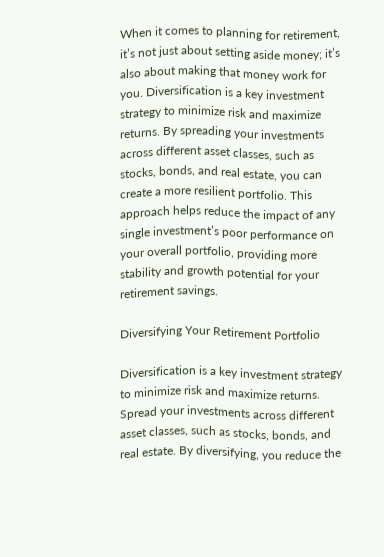When it comes to planning for retirement, it’s not just about setting aside money; it’s also about making that money work for you. Diversification is a key investment strategy to minimize risk and maximize returns. By spreading your investments across different asset classes, such as stocks, bonds, and real estate, you can create a more resilient portfolio. This approach helps reduce the impact of any single investment’s poor performance on your overall portfolio, providing more stability and growth potential for your retirement savings.

Diversifying Your Retirement Portfolio

Diversification is a key investment strategy to minimize risk and maximize returns. Spread your investments across different asset classes, such as stocks, bonds, and real estate. By diversifying, you reduce the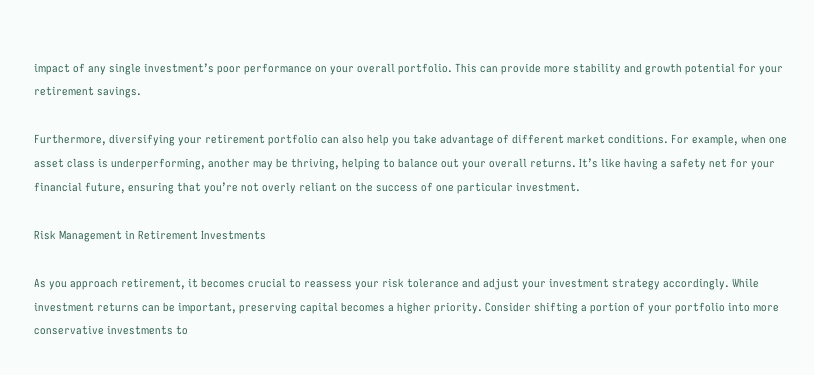impact of any single investment’s poor performance on your overall portfolio. This can provide more stability and growth potential for your retirement savings.

Furthermore, diversifying your retirement portfolio can also help you take advantage of different market conditions. For example, when one asset class is underperforming, another may be thriving, helping to balance out your overall returns. It’s like having a safety net for your financial future, ensuring that you’re not overly reliant on the success of one particular investment.

Risk Management in Retirement Investments

As you approach retirement, it becomes crucial to reassess your risk tolerance and adjust your investment strategy accordingly. While investment returns can be important, preserving capital becomes a higher priority. Consider shifting a portion of your portfolio into more conservative investments to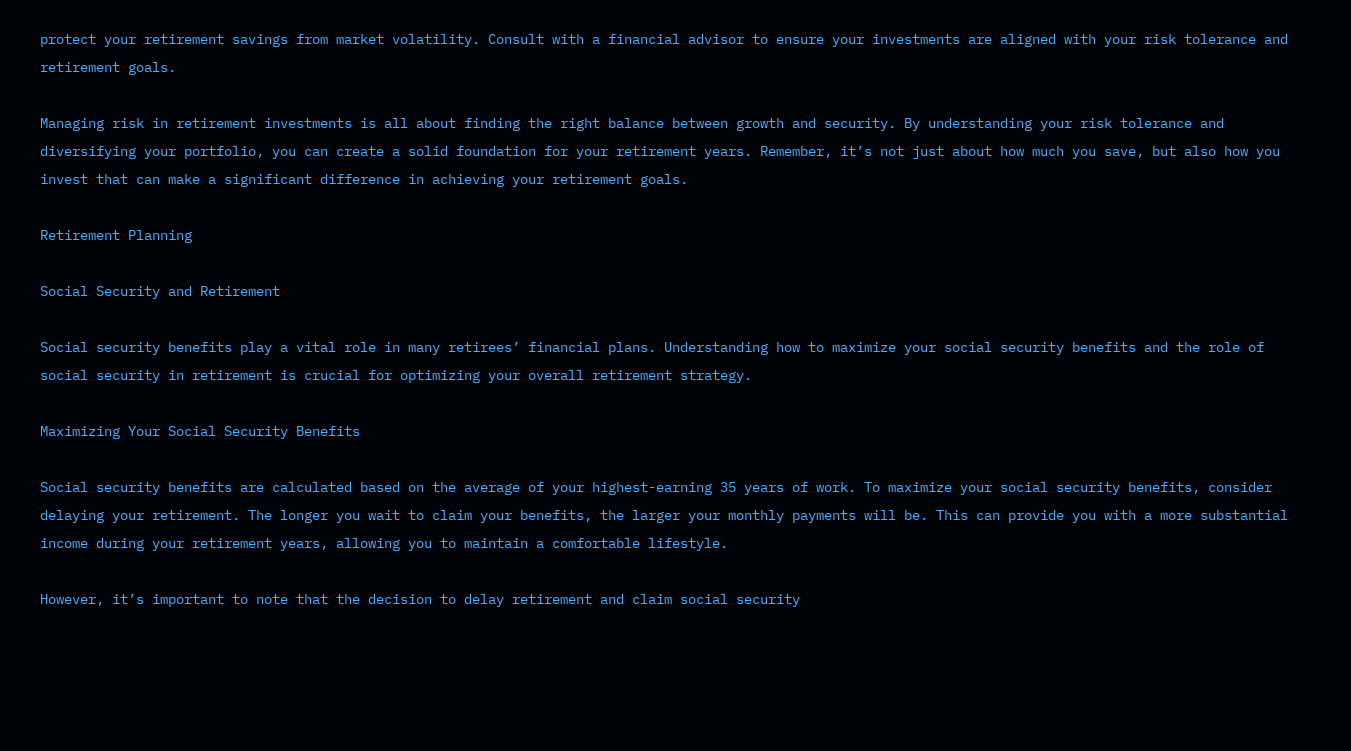protect your retirement savings from market volatility. Consult with a financial advisor to ensure your investments are aligned with your risk tolerance and retirement goals.

Managing risk in retirement investments is all about finding the right balance between growth and security. By understanding your risk tolerance and diversifying your portfolio, you can create a solid foundation for your retirement years. Remember, it’s not just about how much you save, but also how you invest that can make a significant difference in achieving your retirement goals.

Retirement Planning

Social Security and Retirement

Social security benefits play a vital role in many retirees’ financial plans. Understanding how to maximize your social security benefits and the role of social security in retirement is crucial for optimizing your overall retirement strategy.

Maximizing Your Social Security Benefits

Social security benefits are calculated based on the average of your highest-earning 35 years of work. To maximize your social security benefits, consider delaying your retirement. The longer you wait to claim your benefits, the larger your monthly payments will be. This can provide you with a more substantial income during your retirement years, allowing you to maintain a comfortable lifestyle.

However, it’s important to note that the decision to delay retirement and claim social security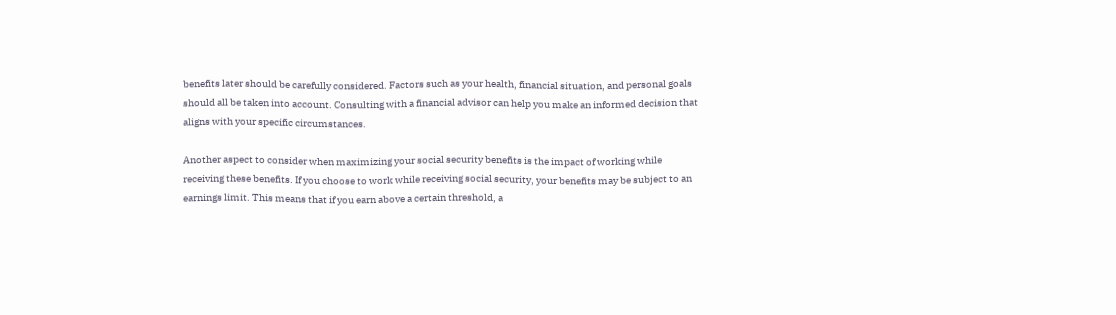benefits later should be carefully considered. Factors such as your health, financial situation, and personal goals should all be taken into account. Consulting with a financial advisor can help you make an informed decision that aligns with your specific circumstances.

Another aspect to consider when maximizing your social security benefits is the impact of working while receiving these benefits. If you choose to work while receiving social security, your benefits may be subject to an earnings limit. This means that if you earn above a certain threshold, a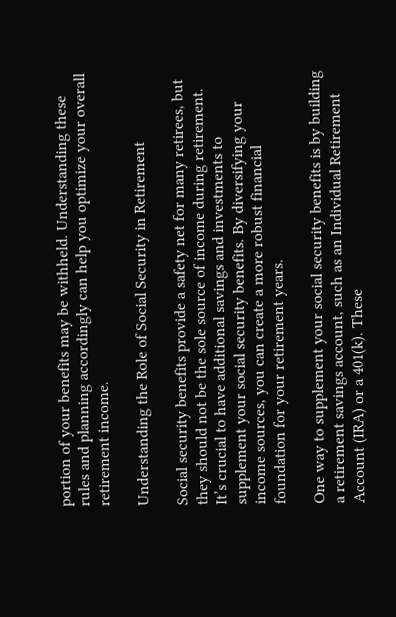portion of your benefits may be withheld. Understanding these rules and planning accordingly can help you optimize your overall retirement income.

Understanding the Role of Social Security in Retirement

Social security benefits provide a safety net for many retirees, but they should not be the sole source of income during retirement. It’s crucial to have additional savings and investments to supplement your social security benefits. By diversifying your income sources, you can create a more robust financial foundation for your retirement years.

One way to supplement your social security benefits is by building a retirement savings account, such as an Individual Retirement Account (IRA) or a 401(k). These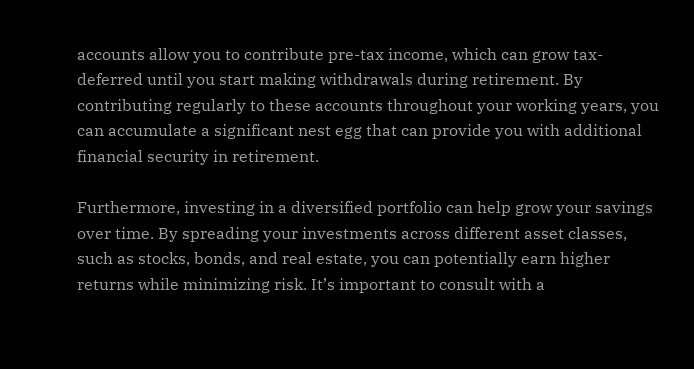accounts allow you to contribute pre-tax income, which can grow tax-deferred until you start making withdrawals during retirement. By contributing regularly to these accounts throughout your working years, you can accumulate a significant nest egg that can provide you with additional financial security in retirement.

Furthermore, investing in a diversified portfolio can help grow your savings over time. By spreading your investments across different asset classes, such as stocks, bonds, and real estate, you can potentially earn higher returns while minimizing risk. It’s important to consult with a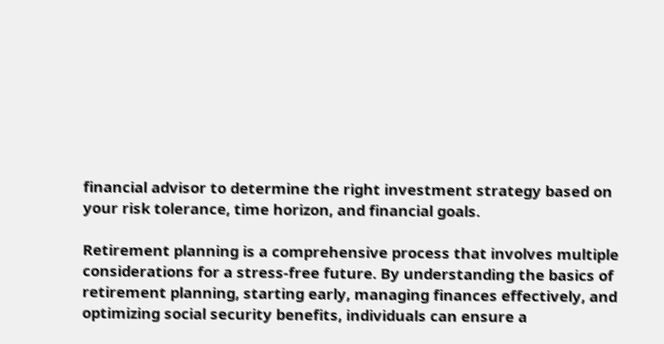financial advisor to determine the right investment strategy based on your risk tolerance, time horizon, and financial goals.

Retirement planning is a comprehensive process that involves multiple considerations for a stress-free future. By understanding the basics of retirement planning, starting early, managing finances effectively, and optimizing social security benefits, individuals can ensure a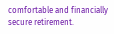comfortable and financially secure retirement.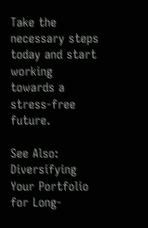Take the necessary steps today and start working towards a stress-free future.

See Also: Diversifying Your Portfolio for Long-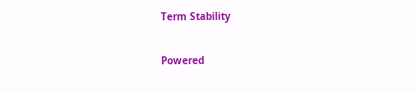Term Stability

Powered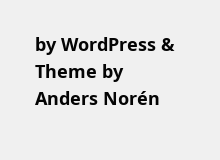by WordPress & Theme by Anders Norén